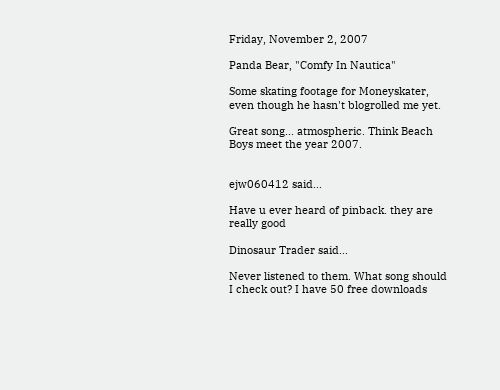Friday, November 2, 2007

Panda Bear, "Comfy In Nautica"

Some skating footage for Moneyskater, even though he hasn't blogrolled me yet.

Great song... atmospheric. Think Beach Boys meet the year 2007.


ejw060412 said...

Have u ever heard of pinback. they are really good

Dinosaur Trader said...

Never listened to them. What song should I check out? I have 50 free downloads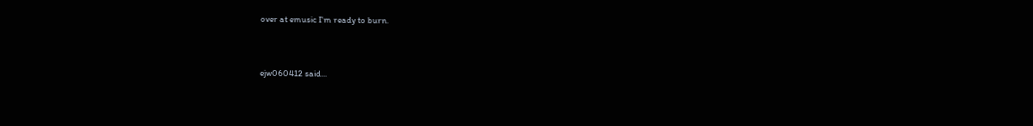over at emusic I'm ready to burn.


ejw060412 said...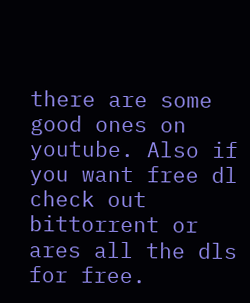there are some good ones on youtube. Also if you want free dl check out bittorrent or ares all the dls for free.